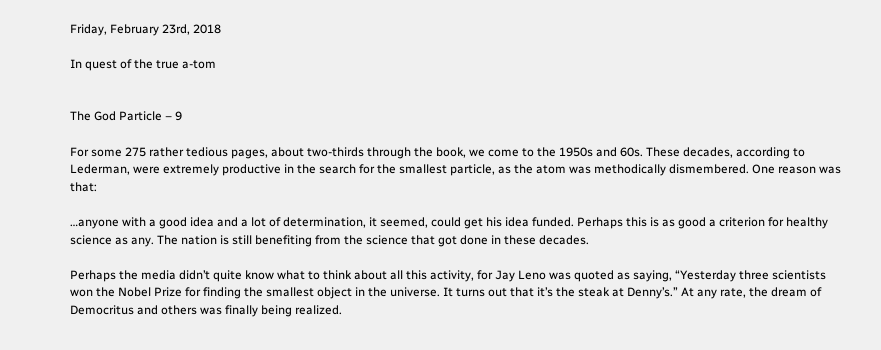Friday, February 23rd, 2018

In quest of the true a-tom


The God Particle – 9

For some 275 rather tedious pages, about two-thirds through the book, we come to the 1950s and 60s. These decades, according to Lederman, were extremely productive in the search for the smallest particle, as the atom was methodically dismembered. One reason was that:

…anyone with a good idea and a lot of determination, it seemed, could get his idea funded. Perhaps this is as good a criterion for healthy science as any. The nation is still benefiting from the science that got done in these decades.

Perhaps the media didn’t quite know what to think about all this activity, for Jay Leno was quoted as saying, “Yesterday three scientists won the Nobel Prize for finding the smallest object in the universe. It turns out that it’s the steak at Denny’s.” At any rate, the dream of Democritus and others was finally being realized.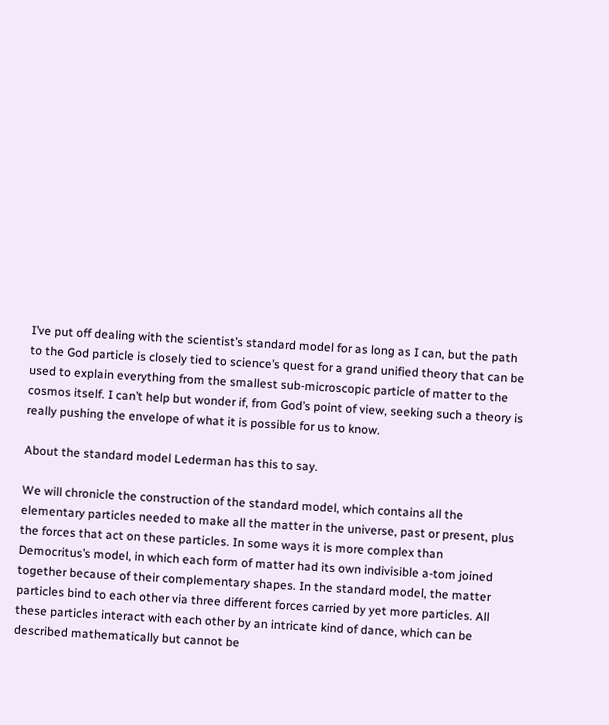I’ve put off dealing with the scientist’s standard model for as long as I can, but the path to the God particle is closely tied to science’s quest for a grand unified theory that can be used to explain everything from the smallest sub-microscopic particle of matter to the cosmos itself. I can’t help but wonder if, from God’s point of view, seeking such a theory is really pushing the envelope of what it is possible for us to know.

About the standard model Lederman has this to say.

We will chronicle the construction of the standard model, which contains all the elementary particles needed to make all the matter in the universe, past or present, plus the forces that act on these particles. In some ways it is more complex than Democritus’s model, in which each form of matter had its own indivisible a-tom joined together because of their complementary shapes. In the standard model, the matter particles bind to each other via three different forces carried by yet more particles. All these particles interact with each other by an intricate kind of dance, which can be described mathematically but cannot be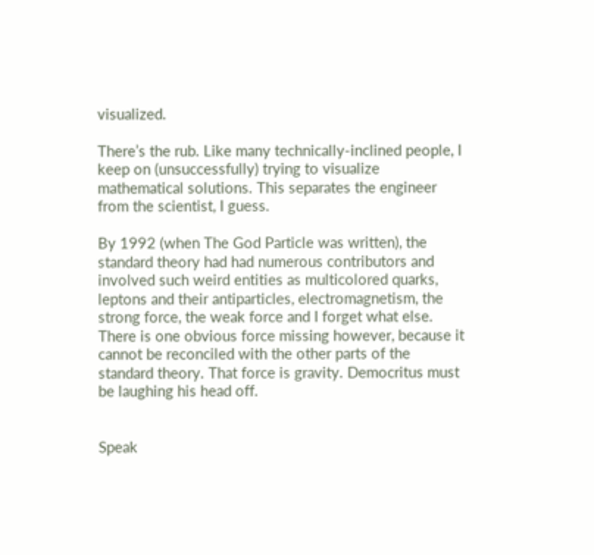visualized.

There’s the rub. Like many technically-inclined people, I keep on (unsuccessfully) trying to visualize mathematical solutions. This separates the engineer from the scientist, I guess.

By 1992 (when The God Particle was written), the standard theory had had numerous contributors and involved such weird entities as multicolored quarks, leptons and their antiparticles, electromagnetism, the strong force, the weak force and I forget what else. There is one obvious force missing however, because it cannot be reconciled with the other parts of the standard theory. That force is gravity. Democritus must be laughing his head off.


Speak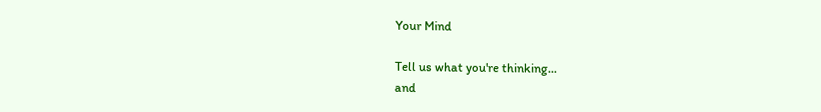Your Mind

Tell us what you're thinking...
and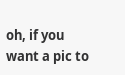oh, if you want a pic to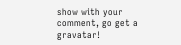show with your comment, go get a gravatar!